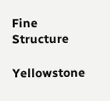Fine Structure

Yellowstone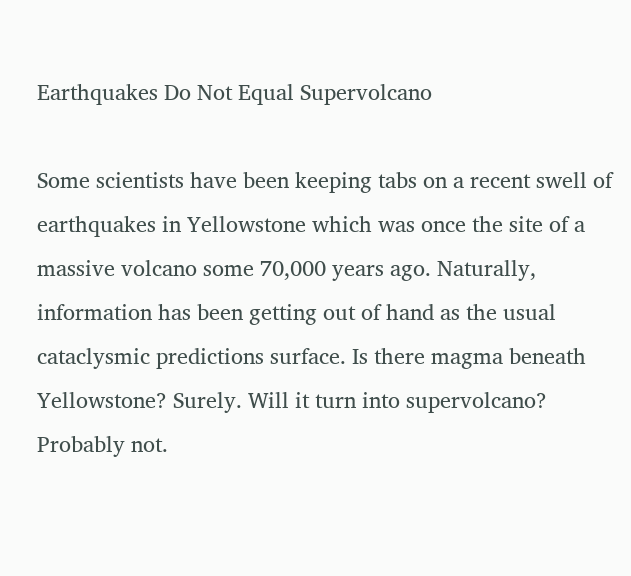Earthquakes Do Not Equal Supervolcano

Some scientists have been keeping tabs on a recent swell of earthquakes in Yellowstone which was once the site of a massive volcano some 70,000 years ago. Naturally, information has been getting out of hand as the usual cataclysmic predictions surface. Is there magma beneath Yellowstone? Surely. Will it turn into supervolcano? Probably not.